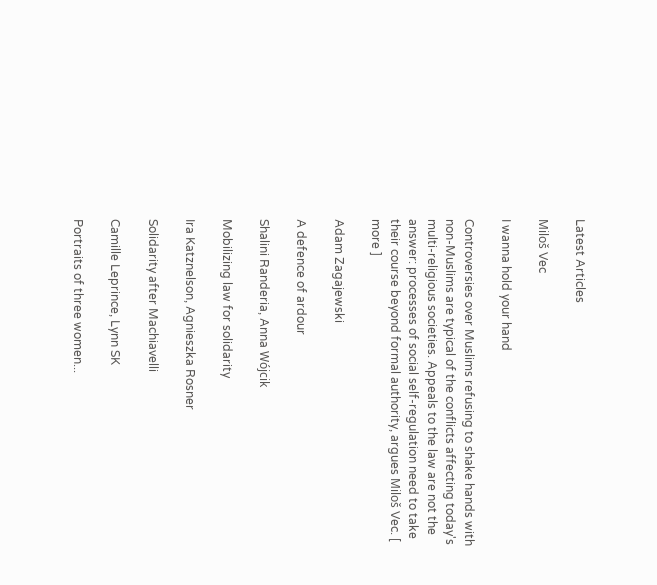Latest Articles

Miloš Vec

I wanna hold your hand

Controversies over Muslims refusing to shake hands with non-Muslims are typical of the conflicts affecting today's multi-religious societies. Appeals to the law are not the answer: processes of social self-regulation need to take their course beyond formal authority, argues Miloš Vec. [ more ]

Adam Zagajewski

A defence of ardour

Shalini Randeria, Anna Wójcik

Mobilizing law for solidarity

Ira Katznelson, Agnieszka Rosner

Solidarity after Machiavelli

Camille Leprince, Lynn SK

Portraits of three women...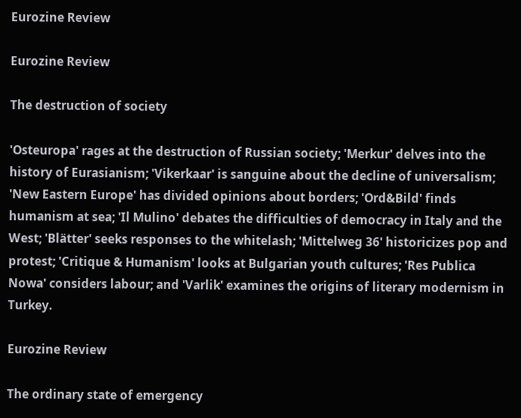Eurozine Review

Eurozine Review

The destruction of society

'Osteuropa' rages at the destruction of Russian society; 'Merkur' delves into the history of Eurasianism; 'Vikerkaar' is sanguine about the decline of universalism; 'New Eastern Europe' has divided opinions about borders; 'Ord&Bild' finds humanism at sea; 'Il Mulino' debates the difficulties of democracy in Italy and the West; 'Blätter' seeks responses to the whitelash; 'Mittelweg 36' historicizes pop and protest; 'Critique & Humanism' looks at Bulgarian youth cultures; 'Res Publica Nowa' considers labour; and 'Varlik' examines the origins of literary modernism in Turkey.

Eurozine Review

The ordinary state of emergency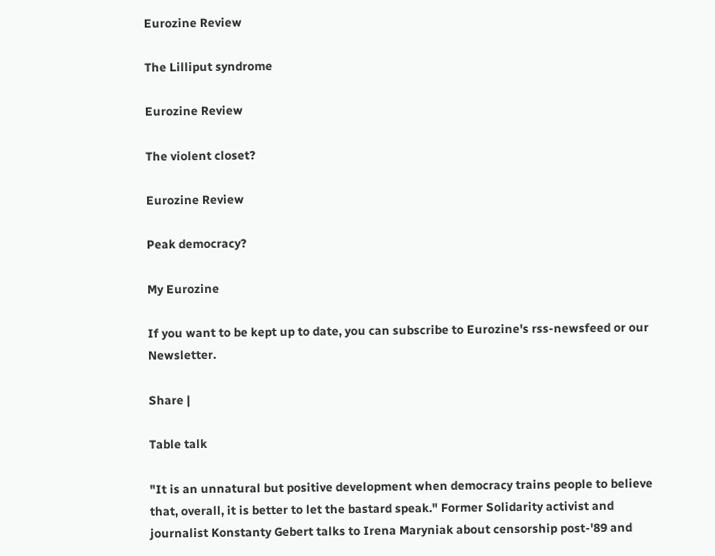Eurozine Review

The Lilliput syndrome

Eurozine Review

The violent closet?

Eurozine Review

Peak democracy?

My Eurozine

If you want to be kept up to date, you can subscribe to Eurozine's rss-newsfeed or our Newsletter.

Share |

Table talk

"It is an unnatural but positive development when democracy trains people to believe that, overall, it is better to let the bastard speak." Former Solidarity activist and journalist Konstanty Gebert talks to Irena Maryniak about censorship post-'89 and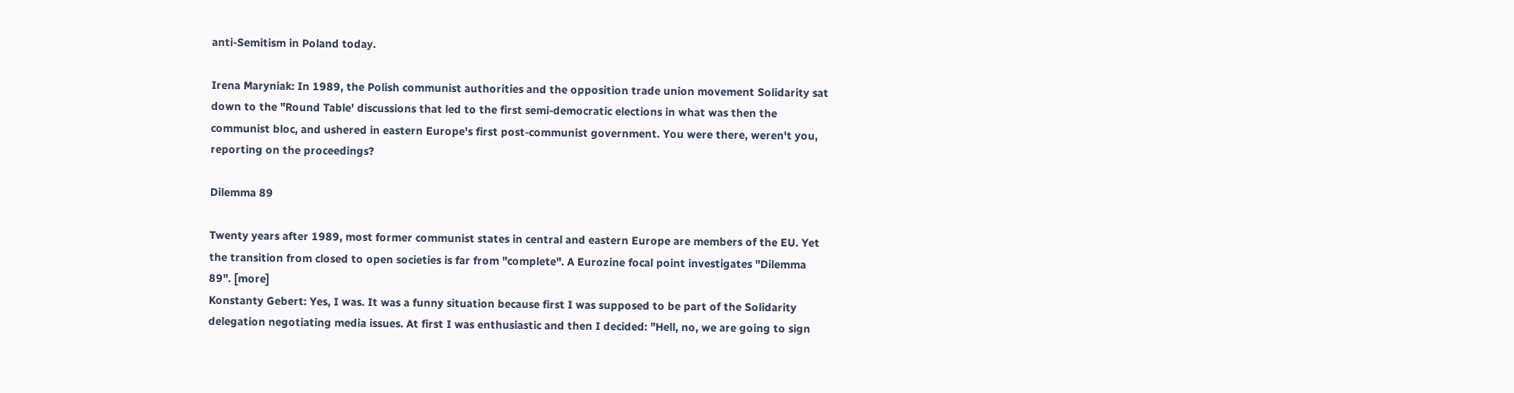anti-Semitism in Poland today.

Irena Maryniak: In 1989, the Polish communist authorities and the opposition trade union movement Solidarity sat down to the "Round Table' discussions that led to the first semi-democratic elections in what was then the communist bloc, and ushered in eastern Europe's first post-communist government. You were there, weren't you, reporting on the proceedings?

Dilemma 89

Twenty years after 1989, most former communist states in central and eastern Europe are members of the EU. Yet the transition from closed to open societies is far from "complete". A Eurozine focal point investigates "Dilemma 89". [more]
Konstanty Gebert: Yes, I was. It was a funny situation because first I was supposed to be part of the Solidarity delegation negotiating media issues. At first I was enthusiastic and then I decided: "Hell, no, we are going to sign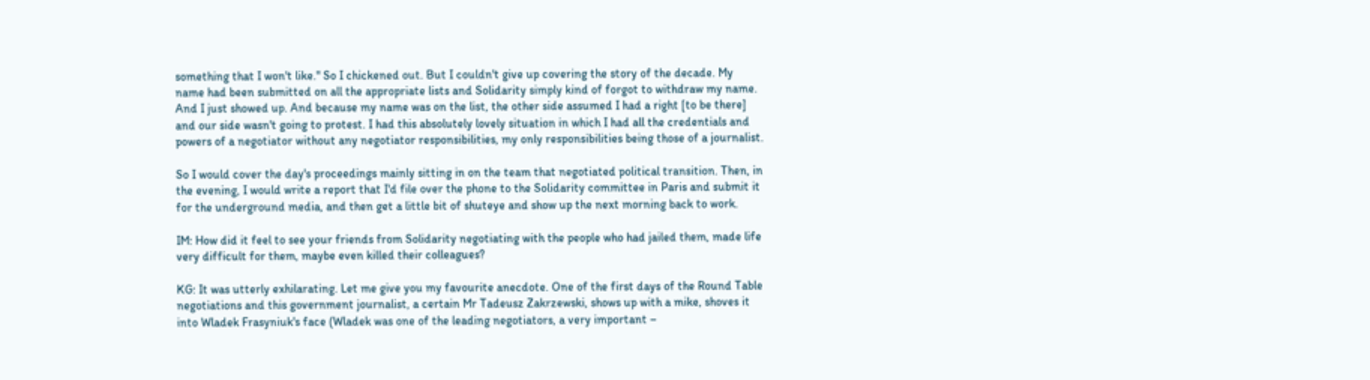something that I won't like." So I chickened out. But I couldn't give up covering the story of the decade. My name had been submitted on all the appropriate lists and Solidarity simply kind of forgot to withdraw my name. And I just showed up. And because my name was on the list, the other side assumed I had a right [to be there] and our side wasn't going to protest. I had this absolutely lovely situation in which I had all the credentials and powers of a negotiator without any negotiator responsibilities, my only responsibilities being those of a journalist.

So I would cover the day's proceedings mainly sitting in on the team that negotiated political transition. Then, in the evening, I would write a report that I'd file over the phone to the Solidarity committee in Paris and submit it for the underground media, and then get a little bit of shuteye and show up the next morning back to work.

IM: How did it feel to see your friends from Solidarity negotiating with the people who had jailed them, made life very difficult for them, maybe even killed their colleagues?

KG: It was utterly exhilarating. Let me give you my favourite anecdote. One of the first days of the Round Table negotiations and this government journalist, a certain Mr Tadeusz Zakrzewski, shows up with a mike, shoves it into Wladek Frasyniuk's face (Wladek was one of the leading negotiators, a very important –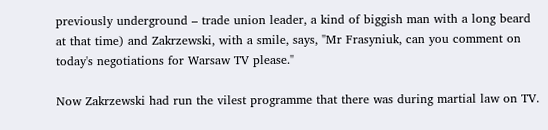previously underground – trade union leader, a kind of biggish man with a long beard at that time) and Zakrzewski, with a smile, says, "Mr Frasyniuk, can you comment on today's negotiations for Warsaw TV please."

Now Zakrzewski had run the vilest programme that there was during martial law on TV.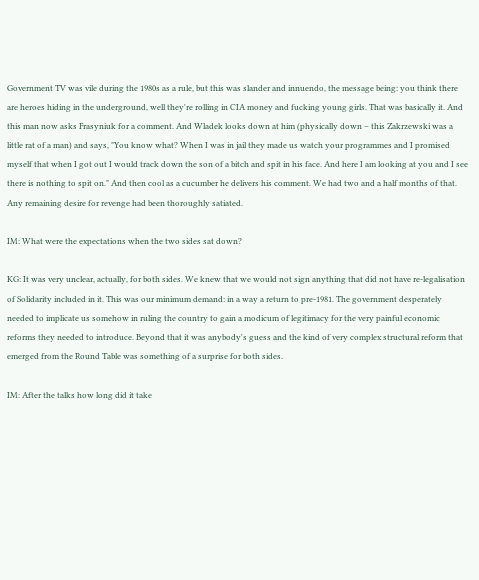Government TV was vile during the 1980s as a rule, but this was slander and innuendo, the message being: you think there are heroes hiding in the underground, well they're rolling in CIA money and fucking young girls. That was basically it. And this man now asks Frasyniuk for a comment. And Wladek looks down at him (physically down – this Zakrzewski was a little rat of a man) and says, "You know what? When I was in jail they made us watch your programmes and I promised myself that when I got out I would track down the son of a bitch and spit in his face. And here I am looking at you and I see there is nothing to spit on." And then cool as a cucumber he delivers his comment. We had two and a half months of that. Any remaining desire for revenge had been thoroughly satiated.

IM: What were the expectations when the two sides sat down?

KG: It was very unclear, actually, for both sides. We knew that we would not sign anything that did not have re-legalisation of Solidarity included in it. This was our minimum demand: in a way a return to pre-1981. The government desperately needed to implicate us somehow in ruling the country to gain a modicum of legitimacy for the very painful economic reforms they needed to introduce. Beyond that it was anybody's guess and the kind of very complex structural reform that emerged from the Round Table was something of a surprise for both sides.

IM: After the talks how long did it take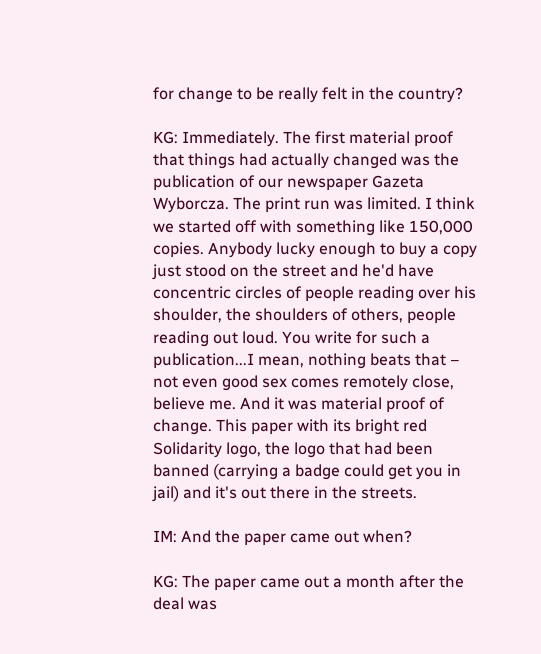for change to be really felt in the country?

KG: Immediately. The first material proof that things had actually changed was the publication of our newspaper Gazeta Wyborcza. The print run was limited. I think we started off with something like 150,000 copies. Anybody lucky enough to buy a copy just stood on the street and he'd have concentric circles of people reading over his shoulder, the shoulders of others, people reading out loud. You write for such a publication...I mean, nothing beats that – not even good sex comes remotely close, believe me. And it was material proof of change. This paper with its bright red Solidarity logo, the logo that had been banned (carrying a badge could get you in jail) and it's out there in the streets.

IM: And the paper came out when?

KG: The paper came out a month after the deal was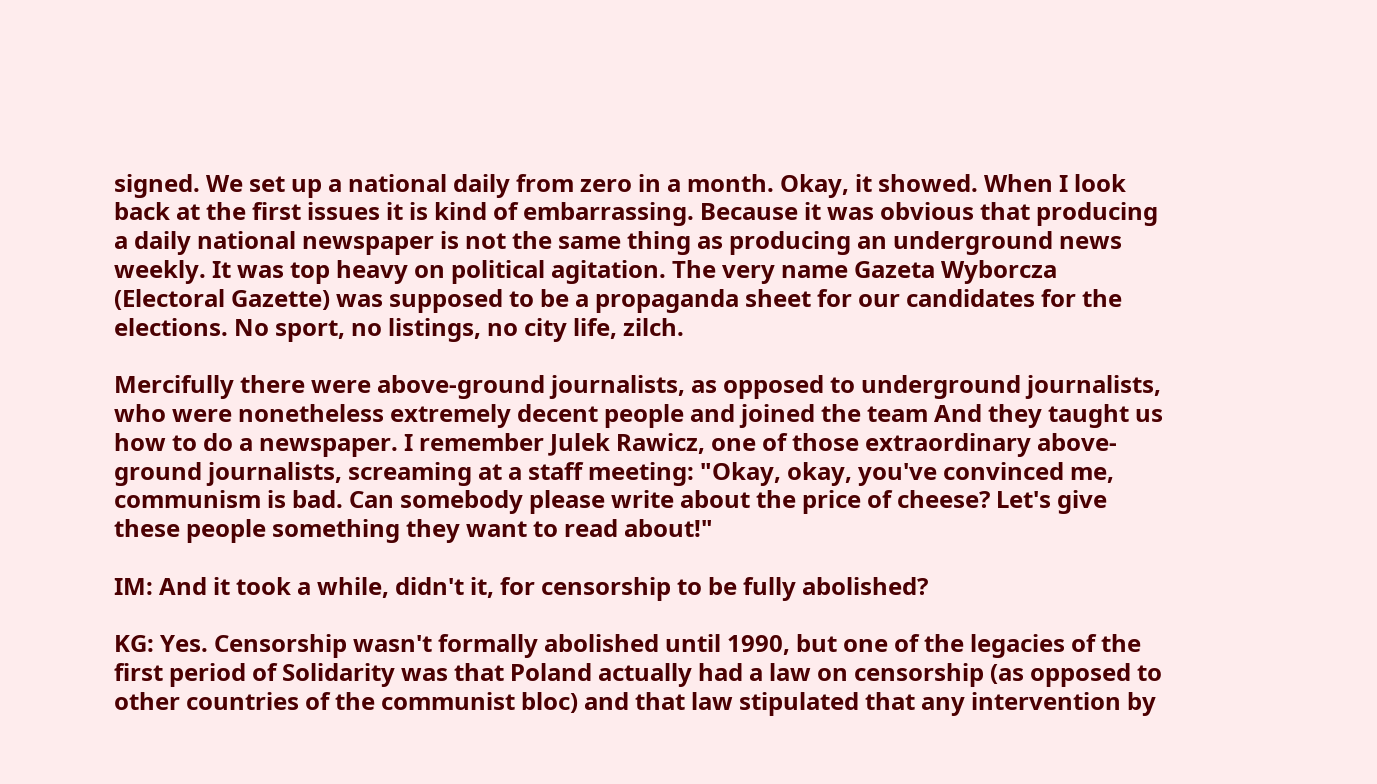signed. We set up a national daily from zero in a month. Okay, it showed. When I look back at the first issues it is kind of embarrassing. Because it was obvious that producing a daily national newspaper is not the same thing as producing an underground news weekly. It was top heavy on political agitation. The very name Gazeta Wyborcza (Electoral Gazette) was supposed to be a propaganda sheet for our candidates for the elections. No sport, no listings, no city life, zilch.

Mercifully there were above-ground journalists, as opposed to underground journalists, who were nonetheless extremely decent people and joined the team And they taught us how to do a newspaper. I remember Julek Rawicz, one of those extraordinary above-ground journalists, screaming at a staff meeting: "Okay, okay, you've convinced me, communism is bad. Can somebody please write about the price of cheese? Let's give these people something they want to read about!"

IM: And it took a while, didn't it, for censorship to be fully abolished?

KG: Yes. Censorship wasn't formally abolished until 1990, but one of the legacies of the first period of Solidarity was that Poland actually had a law on censorship (as opposed to other countries of the communist bloc) and that law stipulated that any intervention by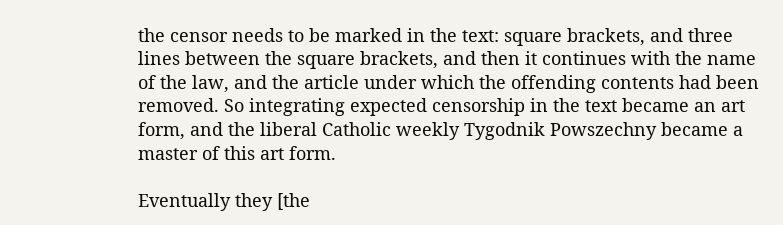the censor needs to be marked in the text: square brackets, and three lines between the square brackets, and then it continues with the name of the law, and the article under which the offending contents had been removed. So integrating expected censorship in the text became an art form, and the liberal Catholic weekly Tygodnik Powszechny became a master of this art form.

Eventually they [the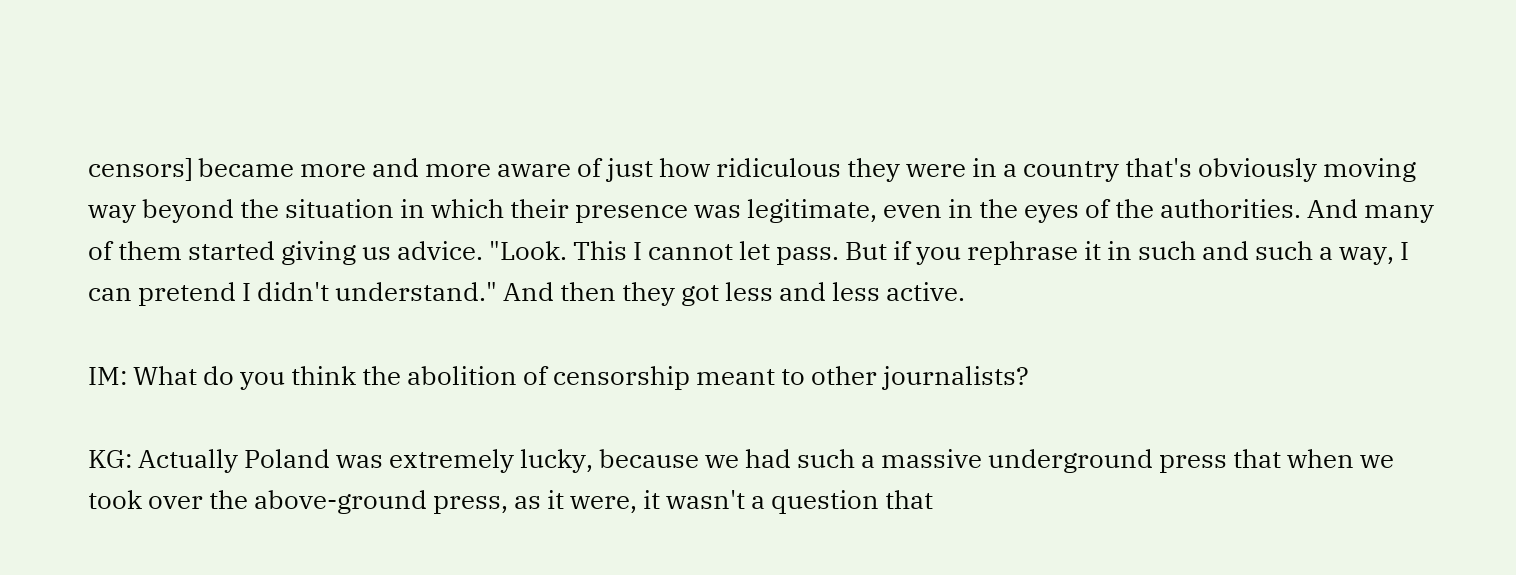censors] became more and more aware of just how ridiculous they were in a country that's obviously moving way beyond the situation in which their presence was legitimate, even in the eyes of the authorities. And many of them started giving us advice. "Look. This I cannot let pass. But if you rephrase it in such and such a way, I can pretend I didn't understand." And then they got less and less active.

IM: What do you think the abolition of censorship meant to other journalists?

KG: Actually Poland was extremely lucky, because we had such a massive underground press that when we took over the above-ground press, as it were, it wasn't a question that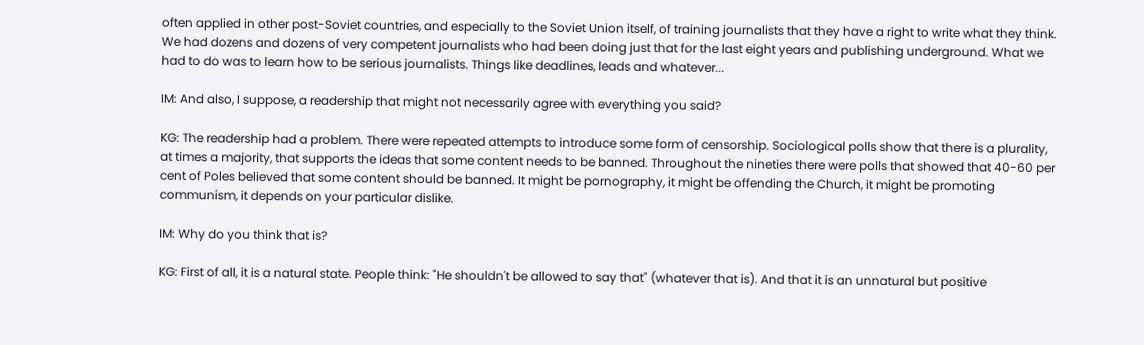often applied in other post-Soviet countries, and especially to the Soviet Union itself, of training journalists that they have a right to write what they think. We had dozens and dozens of very competent journalists who had been doing just that for the last eight years and publishing underground. What we had to do was to learn how to be serious journalists. Things like deadlines, leads and whatever...

IM: And also, I suppose, a readership that might not necessarily agree with everything you said?

KG: The readership had a problem. There were repeated attempts to introduce some form of censorship. Sociological polls show that there is a plurality, at times a majority, that supports the ideas that some content needs to be banned. Throughout the nineties there were polls that showed that 40-60 per cent of Poles believed that some content should be banned. It might be pornography, it might be offending the Church, it might be promoting communism, it depends on your particular dislike.

IM: Why do you think that is?

KG: First of all, it is a natural state. People think: "He shouldn't be allowed to say that" (whatever that is). And that it is an unnatural but positive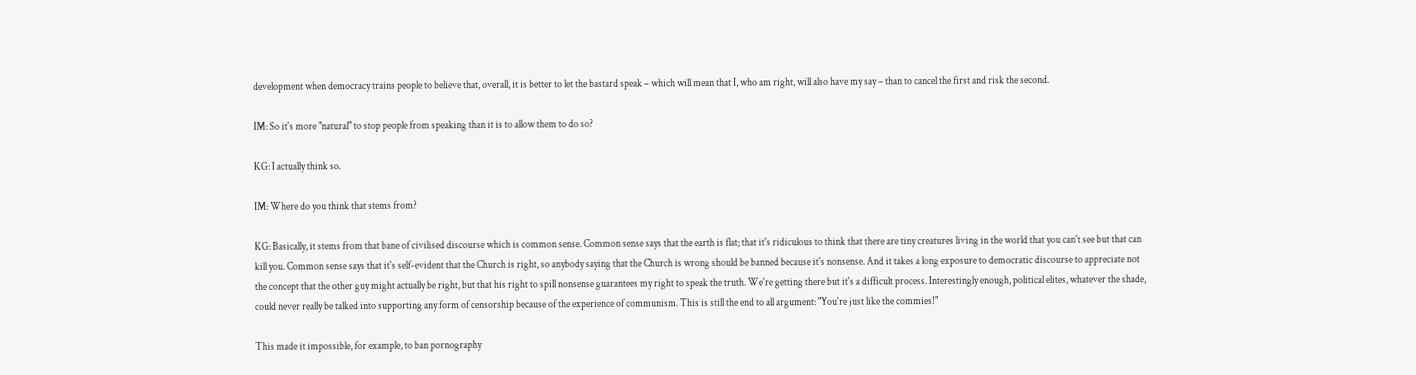development when democracy trains people to believe that, overall, it is better to let the bastard speak – which will mean that I, who am right, will also have my say – than to cancel the first and risk the second.

IM: So it's more "natural" to stop people from speaking than it is to allow them to do so?

KG: I actually think so.

IM: Where do you think that stems from?

KG: Basically, it stems from that bane of civilised discourse which is common sense. Common sense says that the earth is flat; that it's ridiculous to think that there are tiny creatures living in the world that you can't see but that can kill you. Common sense says that it's self-evident that the Church is right, so anybody saying that the Church is wrong should be banned because it's nonsense. And it takes a long exposure to democratic discourse to appreciate not the concept that the other guy might actually be right, but that his right to spill nonsense guarantees my right to speak the truth. We're getting there but it's a difficult process. Interestingly enough, political elites, whatever the shade, could never really be talked into supporting any form of censorship because of the experience of communism. This is still the end to all argument: "You're just like the commies!"

This made it impossible, for example, to ban pornography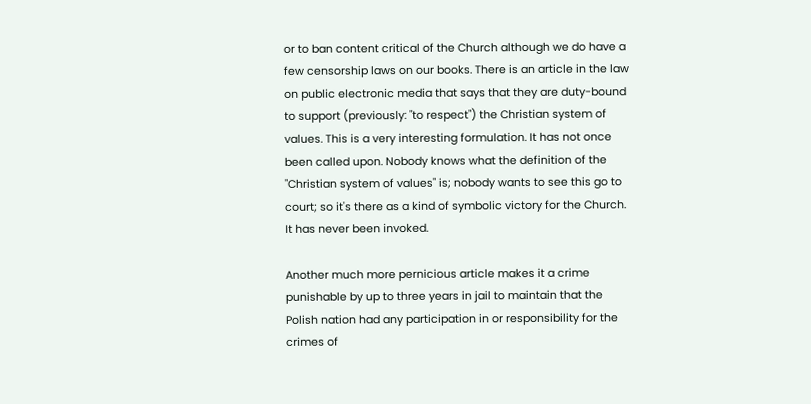or to ban content critical of the Church although we do have a few censorship laws on our books. There is an article in the law on public electronic media that says that they are duty-bound to support (previously: "to respect") the Christian system of values. This is a very interesting formulation. It has not once been called upon. Nobody knows what the definition of the "Christian system of values" is; nobody wants to see this go to court; so it's there as a kind of symbolic victory for the Church. It has never been invoked.

Another much more pernicious article makes it a crime punishable by up to three years in jail to maintain that the Polish nation had any participation in or responsibility for the crimes of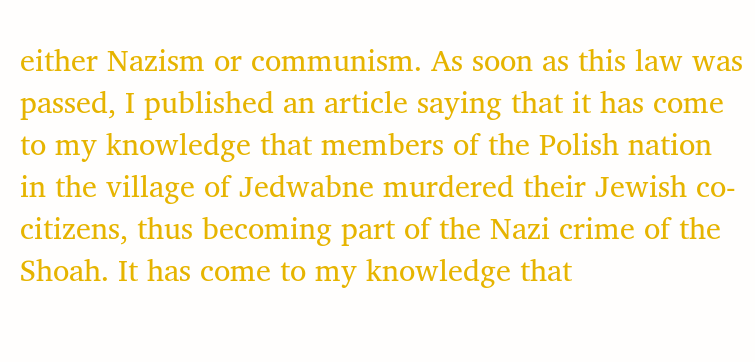either Nazism or communism. As soon as this law was passed, I published an article saying that it has come to my knowledge that members of the Polish nation in the village of Jedwabne murdered their Jewish co-citizens, thus becoming part of the Nazi crime of the Shoah. It has come to my knowledge that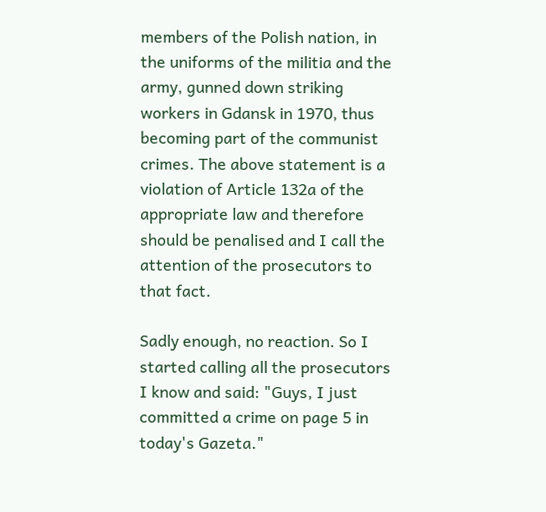members of the Polish nation, in the uniforms of the militia and the army, gunned down striking workers in Gdansk in 1970, thus becoming part of the communist crimes. The above statement is a violation of Article 132a of the appropriate law and therefore should be penalised and I call the attention of the prosecutors to that fact.

Sadly enough, no reaction. So I started calling all the prosecutors I know and said: "Guys, I just committed a crime on page 5 in today's Gazeta."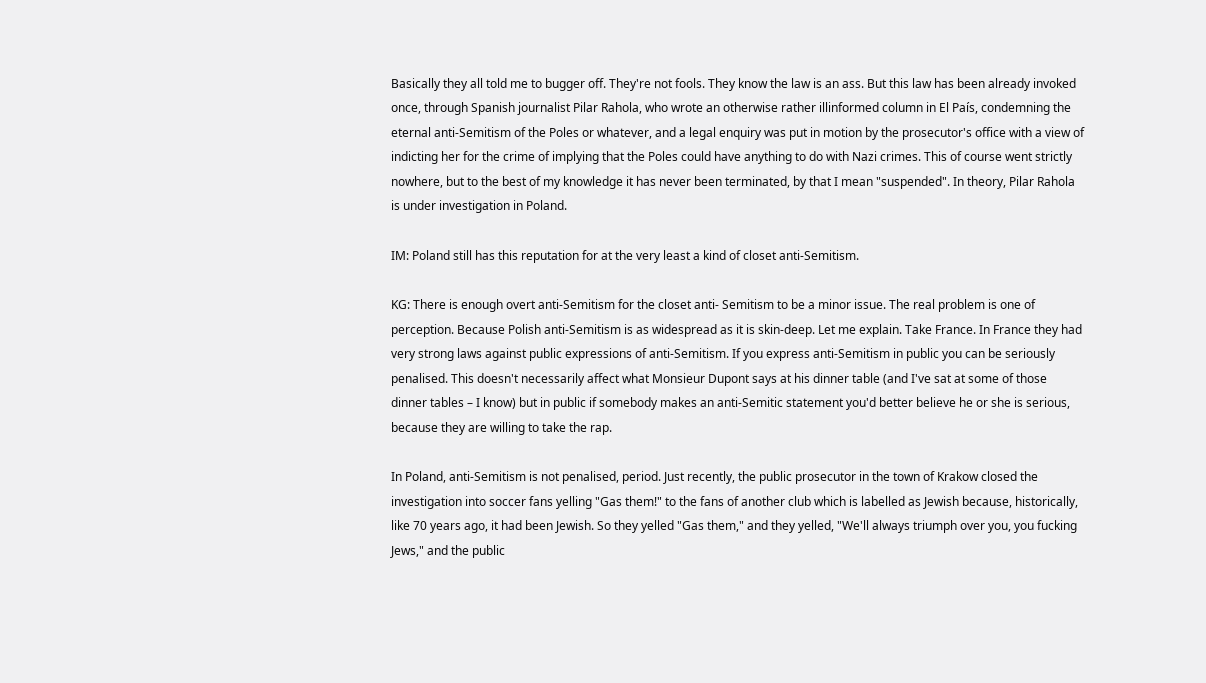Basically they all told me to bugger off. They're not fools. They know the law is an ass. But this law has been already invoked once, through Spanish journalist Pilar Rahola, who wrote an otherwise rather illinformed column in El País, condemning the eternal anti-Semitism of the Poles or whatever, and a legal enquiry was put in motion by the prosecutor's office with a view of indicting her for the crime of implying that the Poles could have anything to do with Nazi crimes. This of course went strictly nowhere, but to the best of my knowledge it has never been terminated, by that I mean "suspended". In theory, Pilar Rahola is under investigation in Poland.

IM: Poland still has this reputation for at the very least a kind of closet anti-Semitism.

KG: There is enough overt anti-Semitism for the closet anti- Semitism to be a minor issue. The real problem is one of perception. Because Polish anti-Semitism is as widespread as it is skin-deep. Let me explain. Take France. In France they had very strong laws against public expressions of anti-Semitism. If you express anti-Semitism in public you can be seriously penalised. This doesn't necessarily affect what Monsieur Dupont says at his dinner table (and I've sat at some of those dinner tables – I know) but in public if somebody makes an anti-Semitic statement you'd better believe he or she is serious, because they are willing to take the rap.

In Poland, anti-Semitism is not penalised, period. Just recently, the public prosecutor in the town of Krakow closed the investigation into soccer fans yelling "Gas them!" to the fans of another club which is labelled as Jewish because, historically, like 70 years ago, it had been Jewish. So they yelled "Gas them," and they yelled, "We'll always triumph over you, you fucking Jews," and the public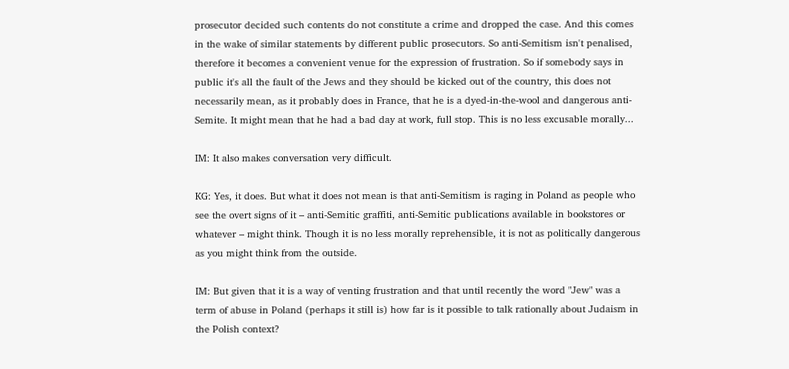prosecutor decided such contents do not constitute a crime and dropped the case. And this comes in the wake of similar statements by different public prosecutors. So anti-Semitism isn't penalised, therefore it becomes a convenient venue for the expression of frustration. So if somebody says in public it's all the fault of the Jews and they should be kicked out of the country, this does not necessarily mean, as it probably does in France, that he is a dyed-in-the-wool and dangerous anti- Semite. It might mean that he had a bad day at work, full stop. This is no less excusable morally...

IM: It also makes conversation very difficult.

KG: Yes, it does. But what it does not mean is that anti-Semitism is raging in Poland as people who see the overt signs of it – anti-Semitic graffiti, anti-Semitic publications available in bookstores or whatever – might think. Though it is no less morally reprehensible, it is not as politically dangerous as you might think from the outside.

IM: But given that it is a way of venting frustration and that until recently the word "Jew" was a term of abuse in Poland (perhaps it still is) how far is it possible to talk rationally about Judaism in the Polish context?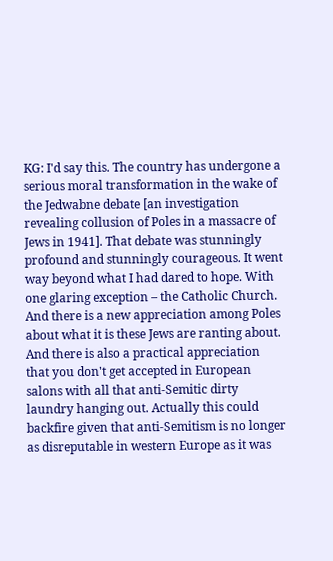KG: I'd say this. The country has undergone a serious moral transformation in the wake of the Jedwabne debate [an investigation revealing collusion of Poles in a massacre of Jews in 1941]. That debate was stunningly profound and stunningly courageous. It went way beyond what I had dared to hope. With one glaring exception – the Catholic Church. And there is a new appreciation among Poles about what it is these Jews are ranting about. And there is also a practical appreciation that you don't get accepted in European salons with all that anti-Semitic dirty laundry hanging out. Actually this could backfire given that anti-Semitism is no longer as disreputable in western Europe as it was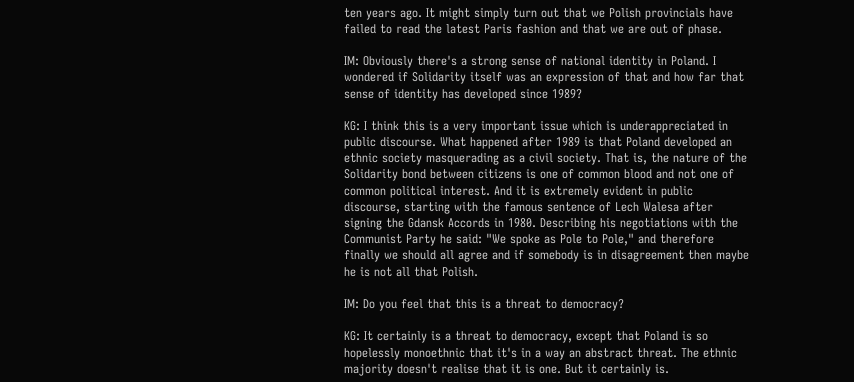ten years ago. It might simply turn out that we Polish provincials have failed to read the latest Paris fashion and that we are out of phase.

IM: Obviously there's a strong sense of national identity in Poland. I wondered if Solidarity itself was an expression of that and how far that sense of identity has developed since 1989?

KG: I think this is a very important issue which is underappreciated in public discourse. What happened after 1989 is that Poland developed an ethnic society masquerading as a civil society. That is, the nature of the Solidarity bond between citizens is one of common blood and not one of common political interest. And it is extremely evident in public discourse, starting with the famous sentence of Lech Walesa after signing the Gdansk Accords in 1980. Describing his negotiations with the Communist Party he said: "We spoke as Pole to Pole," and therefore finally we should all agree and if somebody is in disagreement then maybe he is not all that Polish.

IM: Do you feel that this is a threat to democracy?

KG: It certainly is a threat to democracy, except that Poland is so hopelessly monoethnic that it's in a way an abstract threat. The ethnic majority doesn't realise that it is one. But it certainly is.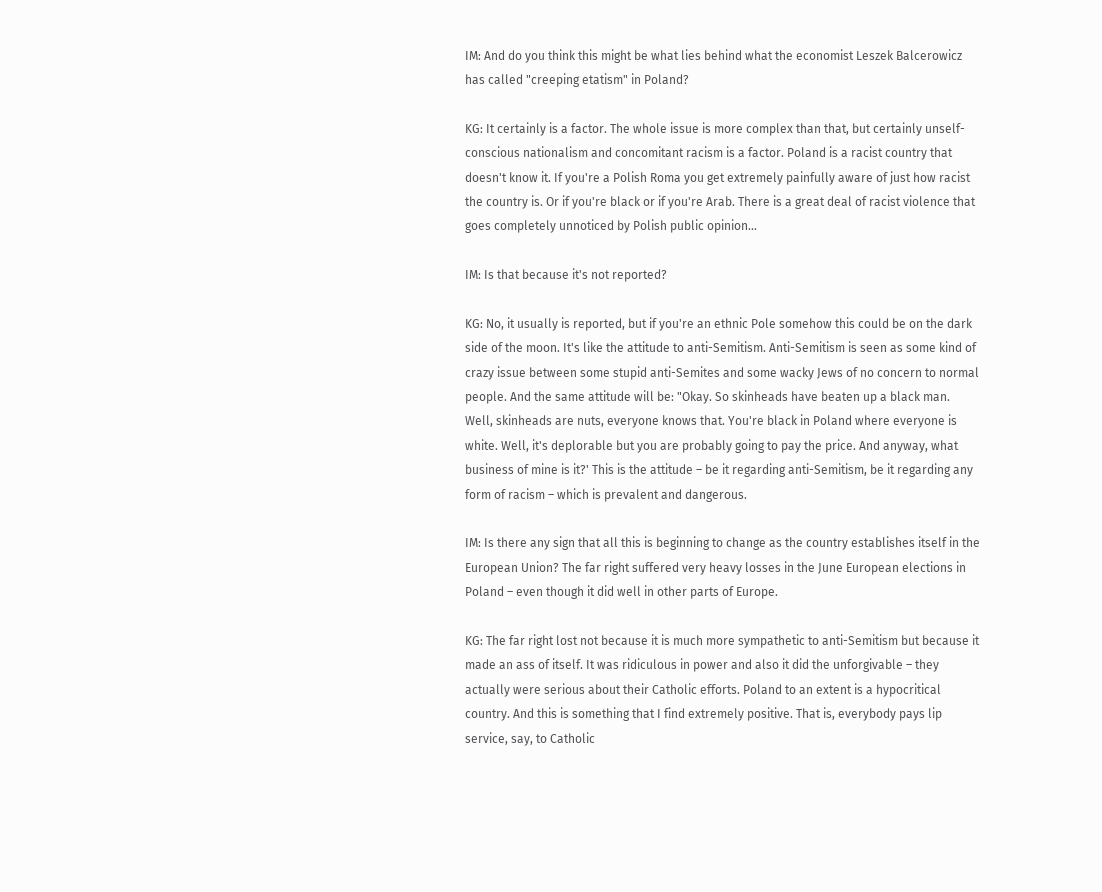IM: And do you think this might be what lies behind what the economist Leszek Balcerowicz has called "creeping etatism" in Poland?

KG: It certainly is a factor. The whole issue is more complex than that, but certainly unself-conscious nationalism and concomitant racism is a factor. Poland is a racist country that doesn't know it. If you're a Polish Roma you get extremely painfully aware of just how racist the country is. Or if you're black or if you're Arab. There is a great deal of racist violence that goes completely unnoticed by Polish public opinion...

IM: Is that because it's not reported?

KG: No, it usually is reported, but if you're an ethnic Pole somehow this could be on the dark side of the moon. It's like the attitude to anti-Semitism. Anti-Semitism is seen as some kind of crazy issue between some stupid anti-Semites and some wacky Jews of no concern to normal people. And the same attitude will be: "Okay. So skinheads have beaten up a black man. Well, skinheads are nuts, everyone knows that. You're black in Poland where everyone is white. Well, it's deplorable but you are probably going to pay the price. And anyway, what business of mine is it?' This is the attitude – be it regarding anti-Semitism, be it regarding any form of racism – which is prevalent and dangerous.

IM: Is there any sign that all this is beginning to change as the country establishes itself in the European Union? The far right suffered very heavy losses in the June European elections in Poland – even though it did well in other parts of Europe.

KG: The far right lost not because it is much more sympathetic to anti-Semitism but because it made an ass of itself. It was ridiculous in power and also it did the unforgivable – they actually were serious about their Catholic efforts. Poland to an extent is a hypocritical country. And this is something that I find extremely positive. That is, everybody pays lip service, say, to Catholic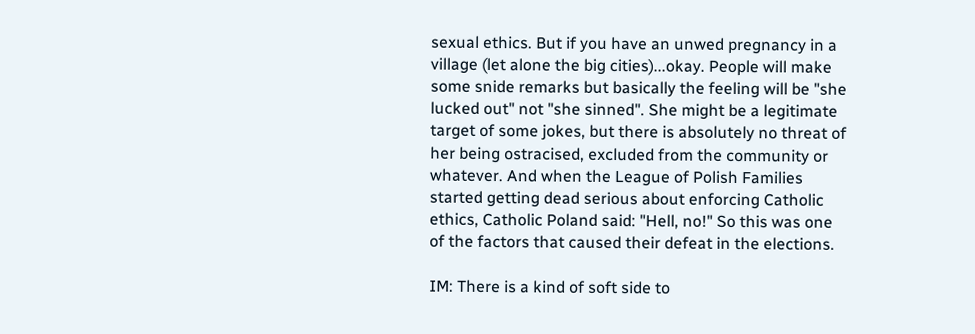sexual ethics. But if you have an unwed pregnancy in a village (let alone the big cities)...okay. People will make some snide remarks but basically the feeling will be "she lucked out" not "she sinned". She might be a legitimate target of some jokes, but there is absolutely no threat of her being ostracised, excluded from the community or whatever. And when the League of Polish Families started getting dead serious about enforcing Catholic ethics, Catholic Poland said: "Hell, no!" So this was one of the factors that caused their defeat in the elections.

IM: There is a kind of soft side to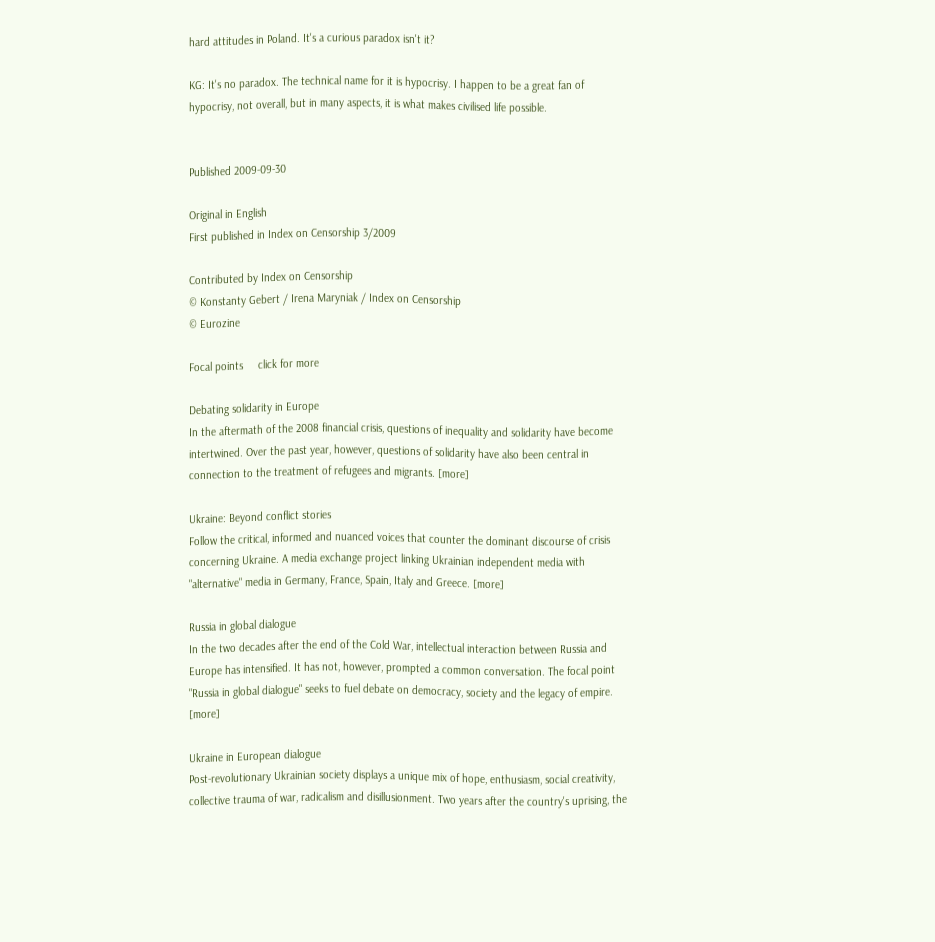hard attitudes in Poland. It's a curious paradox isn't it?

KG: It's no paradox. The technical name for it is hypocrisy. I happen to be a great fan of hypocrisy, not overall, but in many aspects, it is what makes civilised life possible.


Published 2009-09-30

Original in English
First published in Index on Censorship 3/2009

Contributed by Index on Censorship
© Konstanty Gebert / Irena Maryniak / Index on Censorship
© Eurozine

Focal points     click for more

Debating solidarity in Europe
In the aftermath of the 2008 financial crisis, questions of inequality and solidarity have become intertwined. Over the past year, however, questions of solidarity have also been central in connection to the treatment of refugees and migrants. [more]

Ukraine: Beyond conflict stories
Follow the critical, informed and nuanced voices that counter the dominant discourse of crisis concerning Ukraine. A media exchange project linking Ukrainian independent media with "alternative" media in Germany, France, Spain, Italy and Greece. [more]

Russia in global dialogue
In the two decades after the end of the Cold War, intellectual interaction between Russia and Europe has intensified. It has not, however, prompted a common conversation. The focal point "Russia in global dialogue" seeks to fuel debate on democracy, society and the legacy of empire. [more]

Ukraine in European dialogue
Post-revolutionary Ukrainian society displays a unique mix of hope, enthusiasm, social creativity, collective trauma of war, radicalism and disillusionment. Two years after the country's uprising, the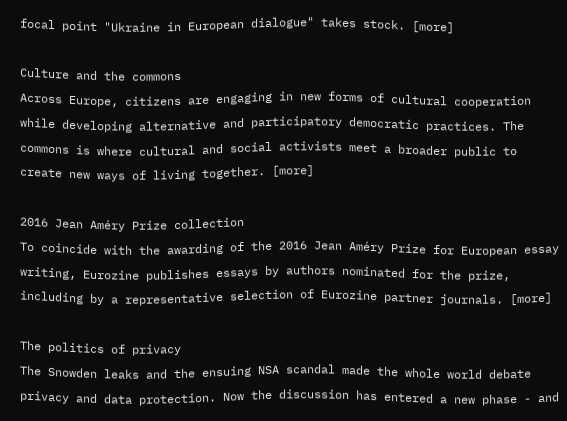focal point "Ukraine in European dialogue" takes stock. [more]

Culture and the commons
Across Europe, citizens are engaging in new forms of cultural cooperation while developing alternative and participatory democratic practices. The commons is where cultural and social activists meet a broader public to create new ways of living together. [more]

2016 Jean Améry Prize collection
To coincide with the awarding of the 2016 Jean Améry Prize for European essay writing, Eurozine publishes essays by authors nominated for the prize, including by a representative selection of Eurozine partner journals. [more]

The politics of privacy
The Snowden leaks and the ensuing NSA scandal made the whole world debate privacy and data protection. Now the discussion has entered a new phase - and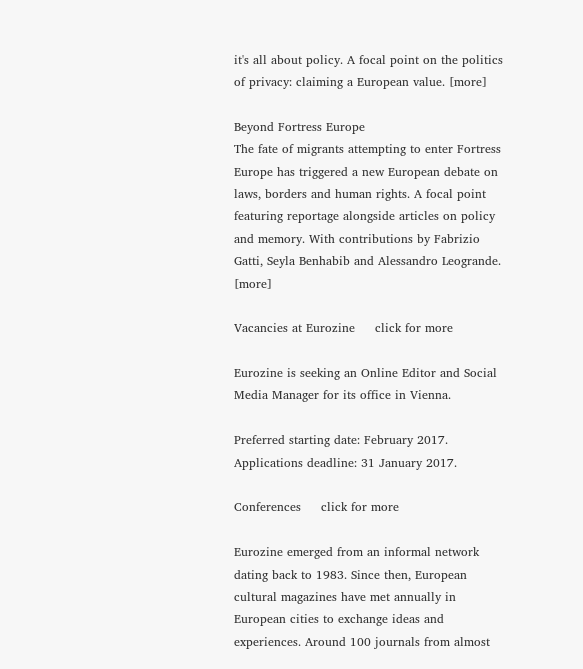it's all about policy. A focal point on the politics of privacy: claiming a European value. [more]

Beyond Fortress Europe
The fate of migrants attempting to enter Fortress Europe has triggered a new European debate on laws, borders and human rights. A focal point featuring reportage alongside articles on policy and memory. With contributions by Fabrizio Gatti, Seyla Benhabib and Alessandro Leogrande. [more]

Vacancies at Eurozine     click for more

Eurozine is seeking an Online Editor and Social Media Manager for its office in Vienna.

Preferred starting date: February 2017.
Applications deadline: 31 January 2017.

Conferences     click for more

Eurozine emerged from an informal network dating back to 1983. Since then, European cultural magazines have met annually in European cities to exchange ideas and experiences. Around 100 journals from almost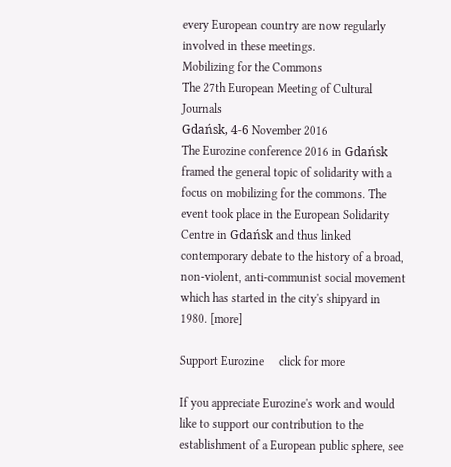every European country are now regularly involved in these meetings.
Mobilizing for the Commons
The 27th European Meeting of Cultural Journals
Gdańsk, 4-6 November 2016
The Eurozine conference 2016 in Gdańsk framed the general topic of solidarity with a focus on mobilizing for the commons. The event took place in the European Solidarity Centre in Gdańsk and thus linked contemporary debate to the history of a broad, non-violent, anti-communist social movement which has started in the city's shipyard in 1980. [more]

Support Eurozine     click for more

If you appreciate Eurozine's work and would like to support our contribution to the establishment of a European public sphere, see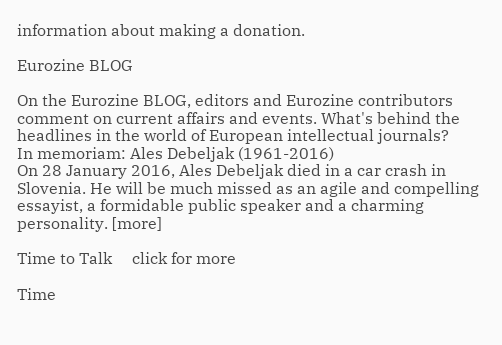information about making a donation.

Eurozine BLOG

On the Eurozine BLOG, editors and Eurozine contributors comment on current affairs and events. What's behind the headlines in the world of European intellectual journals?
In memoriam: Ales Debeljak (1961-2016)
On 28 January 2016, Ales Debeljak died in a car crash in Slovenia. He will be much missed as an agile and compelling essayist, a formidable public speaker and a charming personality. [more]

Time to Talk     click for more

Time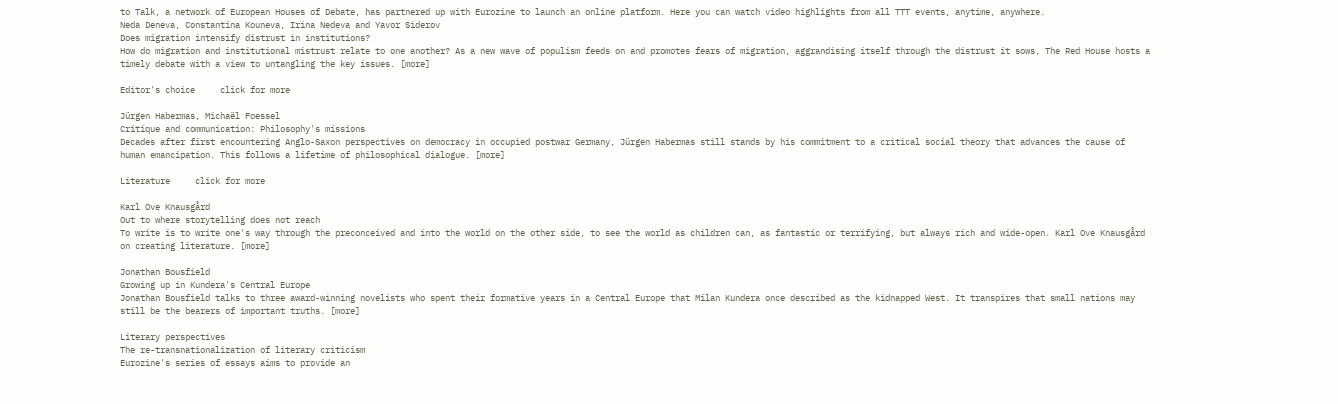to Talk, a network of European Houses of Debate, has partnered up with Eurozine to launch an online platform. Here you can watch video highlights from all TTT events, anytime, anywhere.
Neda Deneva, Constantina Kouneva, Irina Nedeva and Yavor Siderov
Does migration intensify distrust in institutions?
How do migration and institutional mistrust relate to one another? As a new wave of populism feeds on and promotes fears of migration, aggrandising itself through the distrust it sows, The Red House hosts a timely debate with a view to untangling the key issues. [more]

Editor's choice     click for more

Jürgen Habermas, Michaël Foessel
Critique and communication: Philosophy's missions
Decades after first encountering Anglo-Saxon perspectives on democracy in occupied postwar Germany, Jürgen Habermas still stands by his commitment to a critical social theory that advances the cause of human emancipation. This follows a lifetime of philosophical dialogue. [more]

Literature     click for more

Karl Ove Knausgård
Out to where storytelling does not reach
To write is to write one's way through the preconceived and into the world on the other side, to see the world as children can, as fantastic or terrifying, but always rich and wide-open. Karl Ove Knausgård on creating literature. [more]

Jonathan Bousfield
Growing up in Kundera's Central Europe
Jonathan Bousfield talks to three award-winning novelists who spent their formative years in a Central Europe that Milan Kundera once described as the kidnapped West. It transpires that small nations may still be the bearers of important truths. [more]

Literary perspectives
The re-transnationalization of literary criticism
Eurozine's series of essays aims to provide an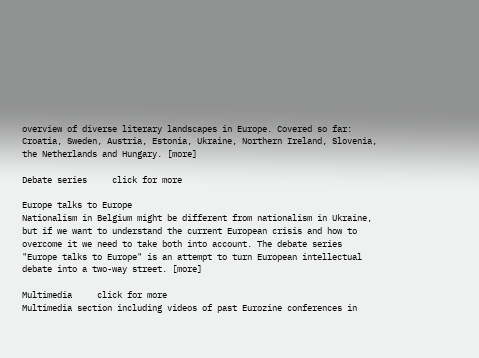overview of diverse literary landscapes in Europe. Covered so far: Croatia, Sweden, Austria, Estonia, Ukraine, Northern Ireland, Slovenia, the Netherlands and Hungary. [more]

Debate series     click for more

Europe talks to Europe
Nationalism in Belgium might be different from nationalism in Ukraine, but if we want to understand the current European crisis and how to overcome it we need to take both into account. The debate series "Europe talks to Europe" is an attempt to turn European intellectual debate into a two-way street. [more]

Multimedia     click for more
Multimedia section including videos of past Eurozine conferences in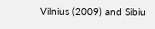Vilnius (2009) and Sibiu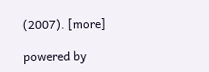(2007). [more]

powered by